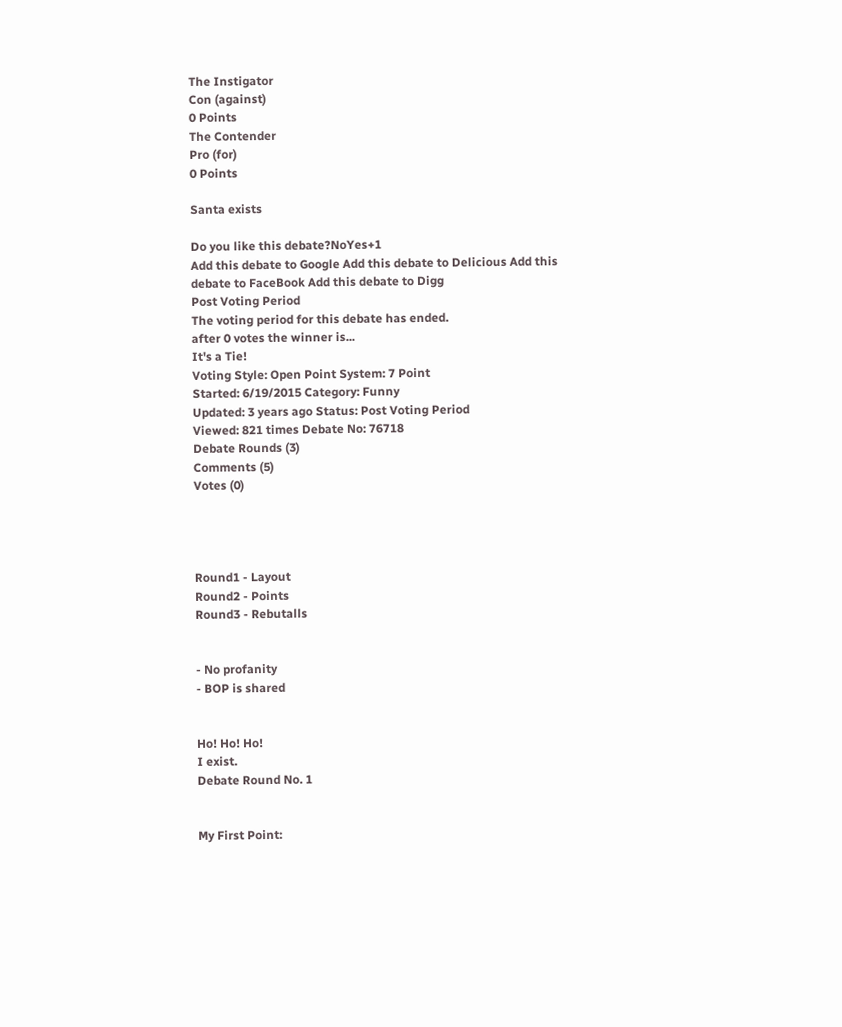The Instigator
Con (against)
0 Points
The Contender
Pro (for)
0 Points

Santa exists

Do you like this debate?NoYes+1
Add this debate to Google Add this debate to Delicious Add this debate to FaceBook Add this debate to Digg
Post Voting Period
The voting period for this debate has ended.
after 0 votes the winner is...
It's a Tie!
Voting Style: Open Point System: 7 Point
Started: 6/19/2015 Category: Funny
Updated: 3 years ago Status: Post Voting Period
Viewed: 821 times Debate No: 76718
Debate Rounds (3)
Comments (5)
Votes (0)




Round1 - Layout
Round2 - Points
Round3 - Rebutalls


- No profanity
- BOP is shared


Ho! Ho! Ho!
I exist.
Debate Round No. 1


My First Point: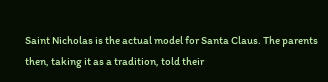Saint Nicholas is the actual model for Santa Claus. The parents then, taking it as a tradition, told their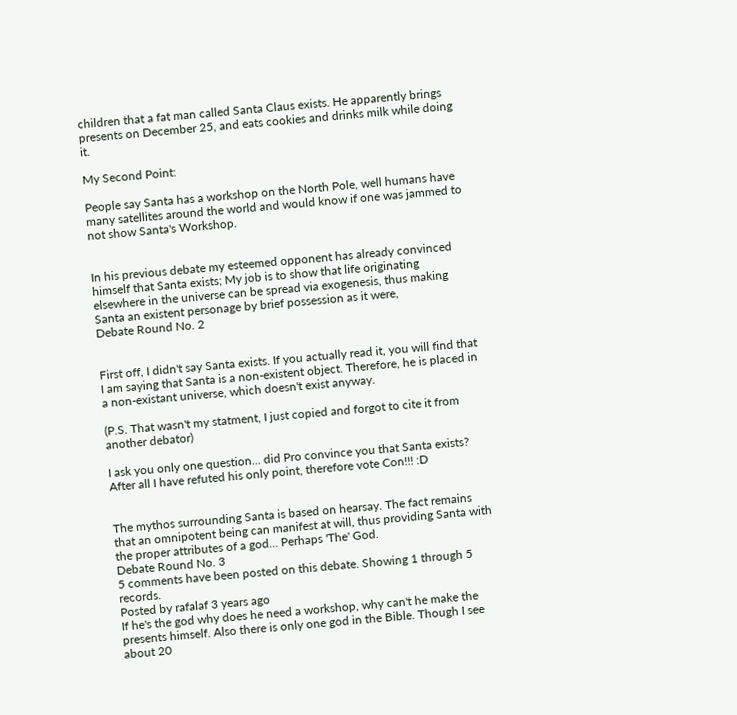children that a fat man called Santa Claus exists. He apparently brings presents on December 25, and eats cookies and drinks milk while doing it.

My Second Point:

People say Santa has a workshop on the North Pole, well humans have many satellites around the world and would know if one was jammed to not show Santa's Workshop.


In his previous debate my esteemed opponent has already convinced himself that Santa exists; My job is to show that life originating elsewhere in the universe can be spread via exogenesis, thus making Santa an existent personage by brief possession as it were,
Debate Round No. 2


First off, I didn't say Santa exists. If you actually read it, you will find that I am saying that Santa is a non-existent object. Therefore, he is placed in a non-existant universe, which doesn't exist anyway.

(P.S. That wasn't my statment, I just copied and forgot to cite it from another debator)

I ask you only one question... did Pro convince you that Santa exists? After all I have refuted his only point, therefore vote Con!!! :D


The mythos surrounding Santa is based on hearsay. The fact remains that an omnipotent being can manifest at will, thus providing Santa with the proper attributes of a god... Perhaps 'The' God.
Debate Round No. 3
5 comments have been posted on this debate. Showing 1 through 5 records.
Posted by rafalaf 3 years ago
If he's the god why does he need a workshop, why can't he make the presents himself. Also there is only one god in the Bible. Though I see about 20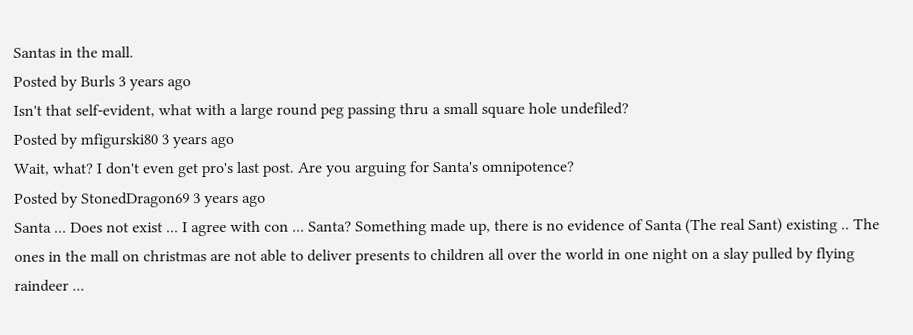Santas in the mall.
Posted by Burls 3 years ago
Isn't that self-evident, what with a large round peg passing thru a small square hole undefiled?
Posted by mfigurski80 3 years ago
Wait, what? I don't even get pro's last post. Are you arguing for Santa's omnipotence?
Posted by StonedDragon69 3 years ago
Santa ... Does not exist ... I agree with con ... Santa? Something made up, there is no evidence of Santa (The real Sant) existing .. The ones in the mall on christmas are not able to deliver presents to children all over the world in one night on a slay pulled by flying raindeer ...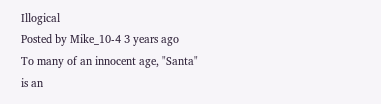Illogical
Posted by Mike_10-4 3 years ago
To many of an innocent age, "Santa" is an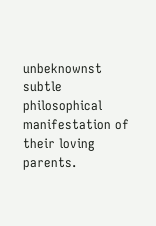unbeknownst subtle philosophical manifestation of their loving parents.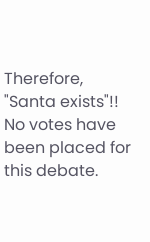Therefore, "Santa exists"!!
No votes have been placed for this debate.